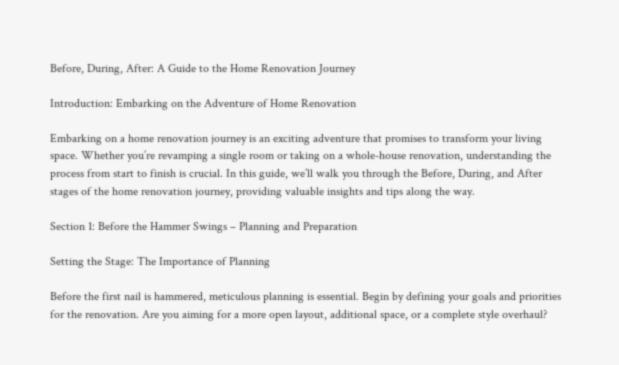Before, During, After: A Guide to the Home Renovation Journey

Introduction: Embarking on the Adventure of Home Renovation

Embarking on a home renovation journey is an exciting adventure that promises to transform your living space. Whether you’re revamping a single room or taking on a whole-house renovation, understanding the process from start to finish is crucial. In this guide, we’ll walk you through the Before, During, and After stages of the home renovation journey, providing valuable insights and tips along the way.

Section 1: Before the Hammer Swings – Planning and Preparation

Setting the Stage: The Importance of Planning

Before the first nail is hammered, meticulous planning is essential. Begin by defining your goals and priorities for the renovation. Are you aiming for a more open layout, additional space, or a complete style overhaul?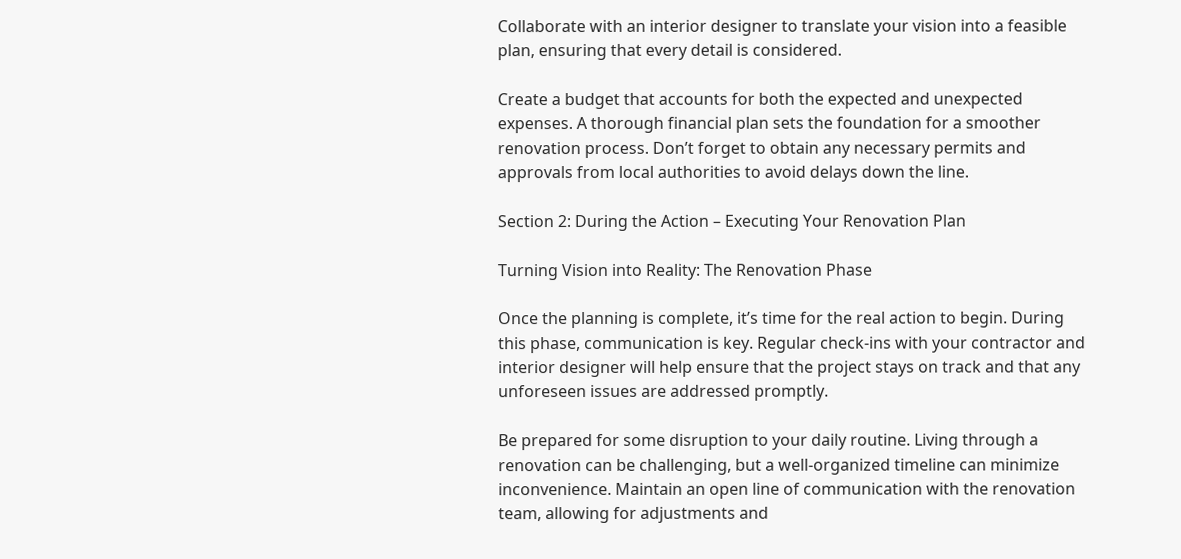Collaborate with an interior designer to translate your vision into a feasible plan, ensuring that every detail is considered.

Create a budget that accounts for both the expected and unexpected expenses. A thorough financial plan sets the foundation for a smoother renovation process. Don’t forget to obtain any necessary permits and approvals from local authorities to avoid delays down the line.

Section 2: During the Action – Executing Your Renovation Plan

Turning Vision into Reality: The Renovation Phase

Once the planning is complete, it’s time for the real action to begin. During this phase, communication is key. Regular check-ins with your contractor and interior designer will help ensure that the project stays on track and that any unforeseen issues are addressed promptly.

Be prepared for some disruption to your daily routine. Living through a renovation can be challenging, but a well-organized timeline can minimize inconvenience. Maintain an open line of communication with the renovation team, allowing for adjustments and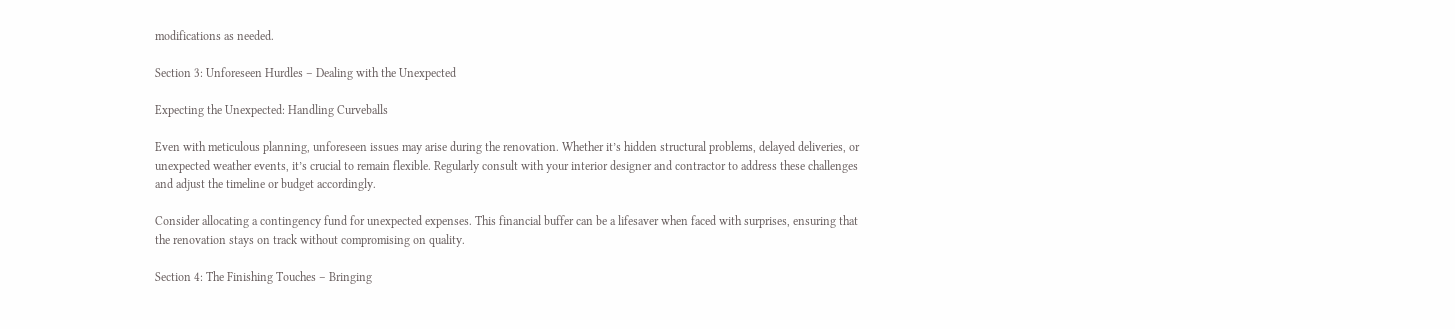modifications as needed.

Section 3: Unforeseen Hurdles – Dealing with the Unexpected

Expecting the Unexpected: Handling Curveballs

Even with meticulous planning, unforeseen issues may arise during the renovation. Whether it’s hidden structural problems, delayed deliveries, or unexpected weather events, it’s crucial to remain flexible. Regularly consult with your interior designer and contractor to address these challenges and adjust the timeline or budget accordingly.

Consider allocating a contingency fund for unexpected expenses. This financial buffer can be a lifesaver when faced with surprises, ensuring that the renovation stays on track without compromising on quality.

Section 4: The Finishing Touches – Bringing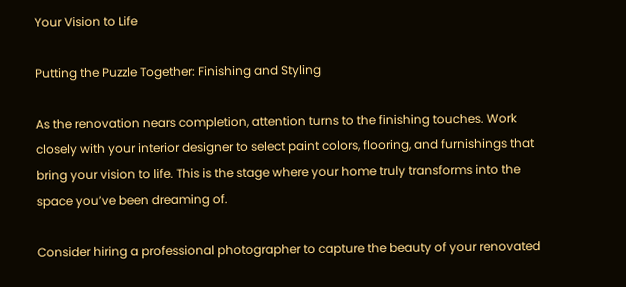Your Vision to Life

Putting the Puzzle Together: Finishing and Styling

As the renovation nears completion, attention turns to the finishing touches. Work closely with your interior designer to select paint colors, flooring, and furnishings that bring your vision to life. This is the stage where your home truly transforms into the space you’ve been dreaming of.

Consider hiring a professional photographer to capture the beauty of your renovated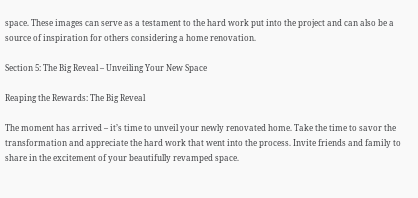space. These images can serve as a testament to the hard work put into the project and can also be a source of inspiration for others considering a home renovation.

Section 5: The Big Reveal – Unveiling Your New Space

Reaping the Rewards: The Big Reveal

The moment has arrived – it’s time to unveil your newly renovated home. Take the time to savor the transformation and appreciate the hard work that went into the process. Invite friends and family to share in the excitement of your beautifully revamped space.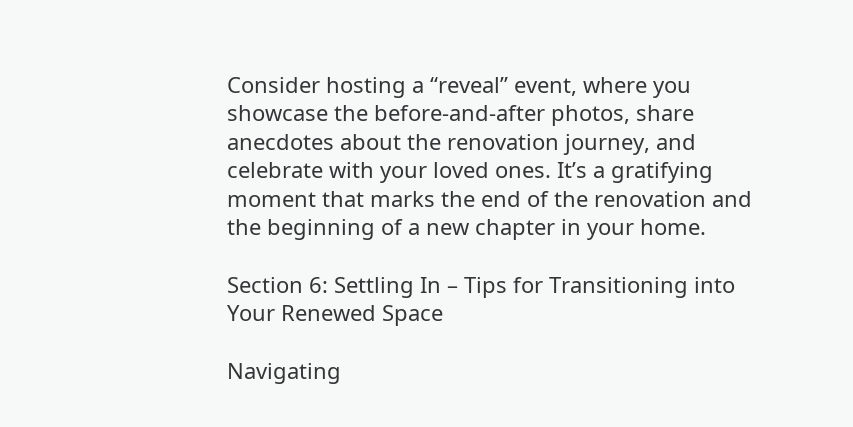Consider hosting a “reveal” event, where you showcase the before-and-after photos, share anecdotes about the renovation journey, and celebrate with your loved ones. It’s a gratifying moment that marks the end of the renovation and the beginning of a new chapter in your home.

Section 6: Settling In – Tips for Transitioning into Your Renewed Space

Navigating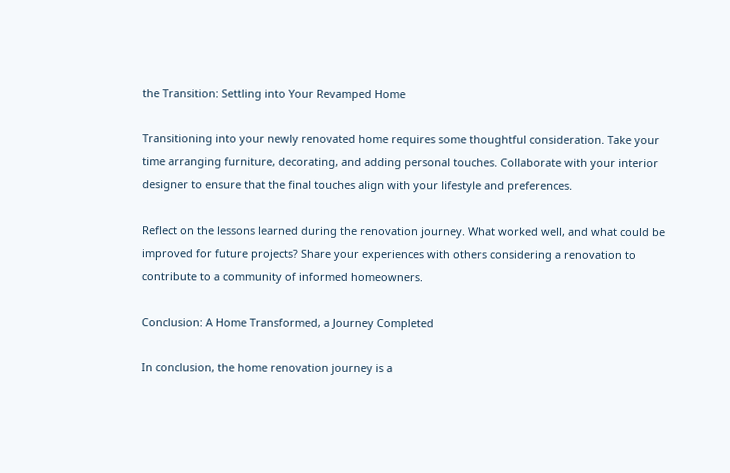the Transition: Settling into Your Revamped Home

Transitioning into your newly renovated home requires some thoughtful consideration. Take your time arranging furniture, decorating, and adding personal touches. Collaborate with your interior designer to ensure that the final touches align with your lifestyle and preferences.

Reflect on the lessons learned during the renovation journey. What worked well, and what could be improved for future projects? Share your experiences with others considering a renovation to contribute to a community of informed homeowners.

Conclusion: A Home Transformed, a Journey Completed

In conclusion, the home renovation journey is a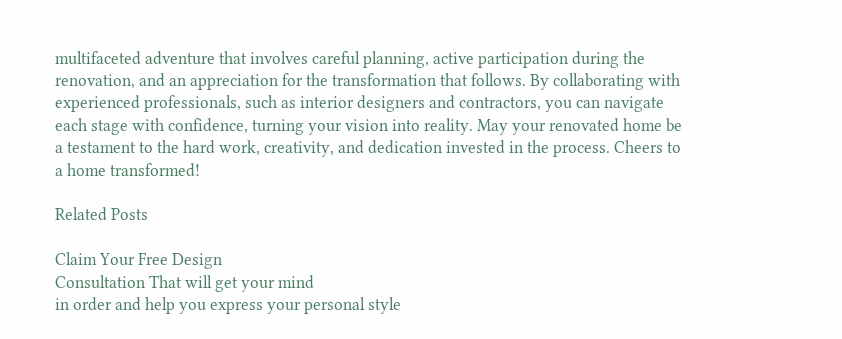multifaceted adventure that involves careful planning, active participation during the renovation, and an appreciation for the transformation that follows. By collaborating with experienced professionals, such as interior designers and contractors, you can navigate each stage with confidence, turning your vision into reality. May your renovated home be a testament to the hard work, creativity, and dedication invested in the process. Cheers to a home transformed!

Related Posts

Claim Your Free Design
Consultation That will get your mind
in order and help you express your personal style